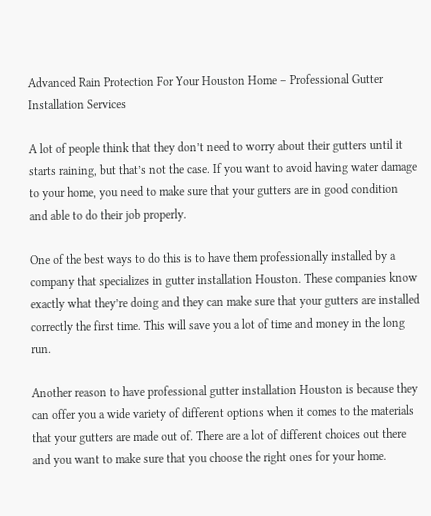Advanced Rain Protection For Your Houston Home – Professional Gutter Installation Services

A lot of people think that they don’t need to worry about their gutters until it starts raining, but that’s not the case. If you want to avoid having water damage to your home, you need to make sure that your gutters are in good condition and able to do their job properly.

One of the best ways to do this is to have them professionally installed by a company that specializes in gutter installation Houston. These companies know exactly what they’re doing and they can make sure that your gutters are installed correctly the first time. This will save you a lot of time and money in the long run.

Another reason to have professional gutter installation Houston is because they can offer you a wide variety of different options when it comes to the materials that your gutters are made out of. There are a lot of different choices out there and you want to make sure that you choose the right ones for your home.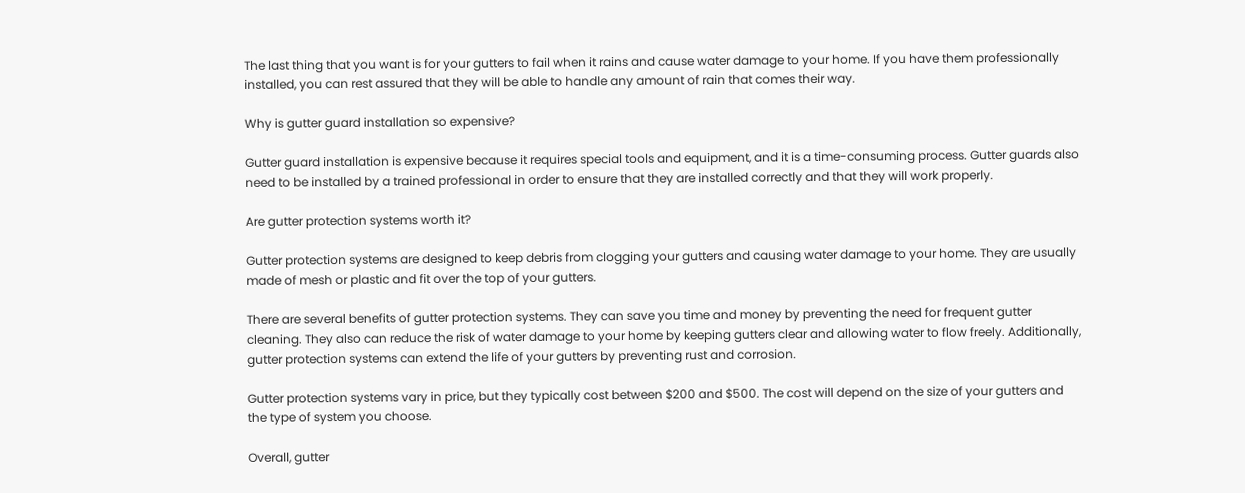The last thing that you want is for your gutters to fail when it rains and cause water damage to your home. If you have them professionally installed, you can rest assured that they will be able to handle any amount of rain that comes their way.

Why is gutter guard installation so expensive?

Gutter guard installation is expensive because it requires special tools and equipment, and it is a time-consuming process. Gutter guards also need to be installed by a trained professional in order to ensure that they are installed correctly and that they will work properly.

Are gutter protection systems worth it?

Gutter protection systems are designed to keep debris from clogging your gutters and causing water damage to your home. They are usually made of mesh or plastic and fit over the top of your gutters.

There are several benefits of gutter protection systems. They can save you time and money by preventing the need for frequent gutter cleaning. They also can reduce the risk of water damage to your home by keeping gutters clear and allowing water to flow freely. Additionally, gutter protection systems can extend the life of your gutters by preventing rust and corrosion.

Gutter protection systems vary in price, but they typically cost between $200 and $500. The cost will depend on the size of your gutters and the type of system you choose.

Overall, gutter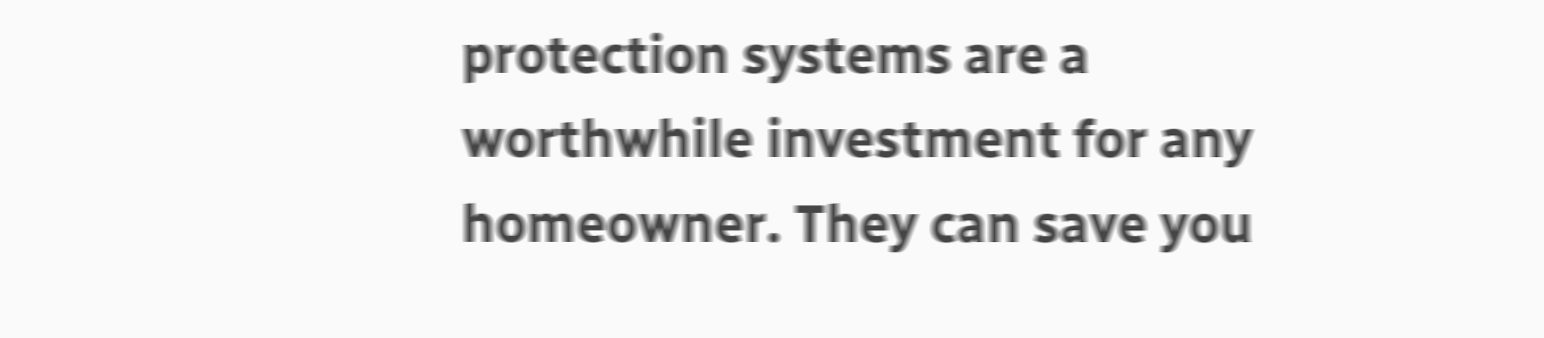protection systems are a worthwhile investment for any homeowner. They can save you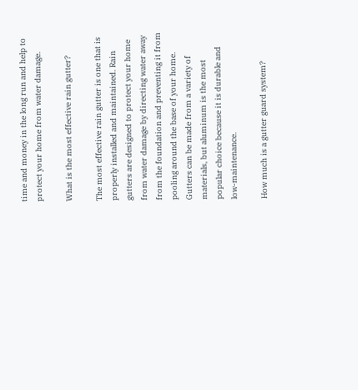time and money in the long run and help to protect your home from water damage.

What is the most effective rain gutter?

The most effective rain gutter is one that is properly installed and maintained. Rain gutters are designed to protect your home from water damage by directing water away from the foundation and preventing it from pooling around the base of your home. Gutters can be made from a variety of materials, but aluminum is the most popular choice because it is durable and low-maintenance.

How much is a gutter guard system?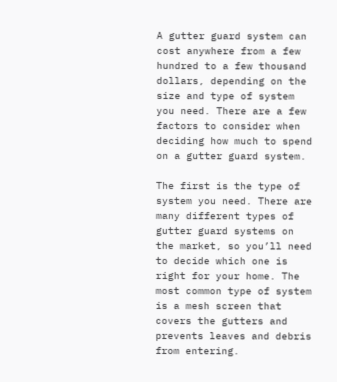A gutter guard system can cost anywhere from a few hundred to a few thousand dollars, depending on the size and type of system you need. There are a few factors to consider when deciding how much to spend on a gutter guard system.

The first is the type of system you need. There are many different types of gutter guard systems on the market, so you’ll need to decide which one is right for your home. The most common type of system is a mesh screen that covers the gutters and prevents leaves and debris from entering.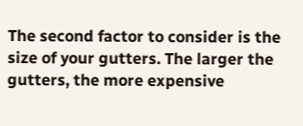The second factor to consider is the size of your gutters. The larger the gutters, the more expensive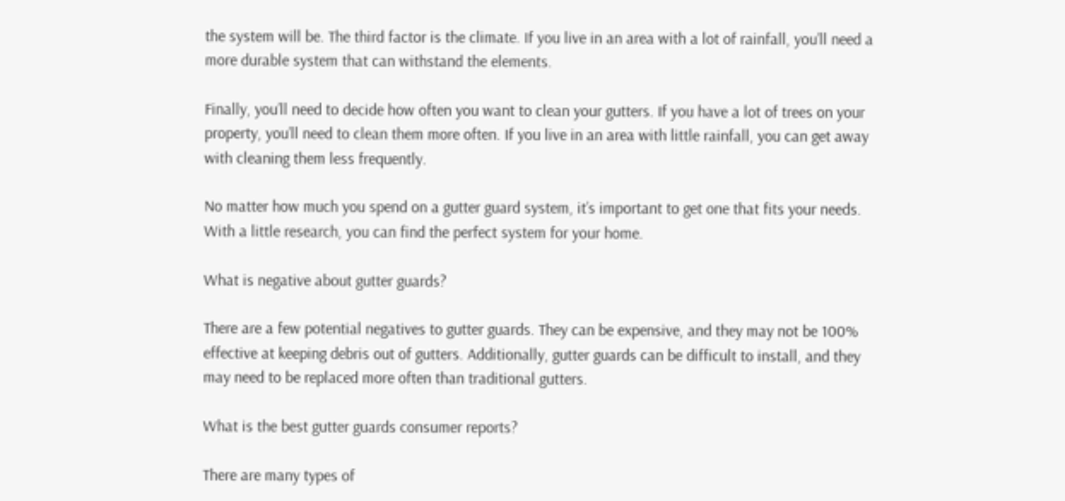the system will be. The third factor is the climate. If you live in an area with a lot of rainfall, you’ll need a more durable system that can withstand the elements.

Finally, you’ll need to decide how often you want to clean your gutters. If you have a lot of trees on your property, you’ll need to clean them more often. If you live in an area with little rainfall, you can get away with cleaning them less frequently.

No matter how much you spend on a gutter guard system, it’s important to get one that fits your needs. With a little research, you can find the perfect system for your home.

What is negative about gutter guards?

There are a few potential negatives to gutter guards. They can be expensive, and they may not be 100% effective at keeping debris out of gutters. Additionally, gutter guards can be difficult to install, and they may need to be replaced more often than traditional gutters.

What is the best gutter guards consumer reports?

There are many types of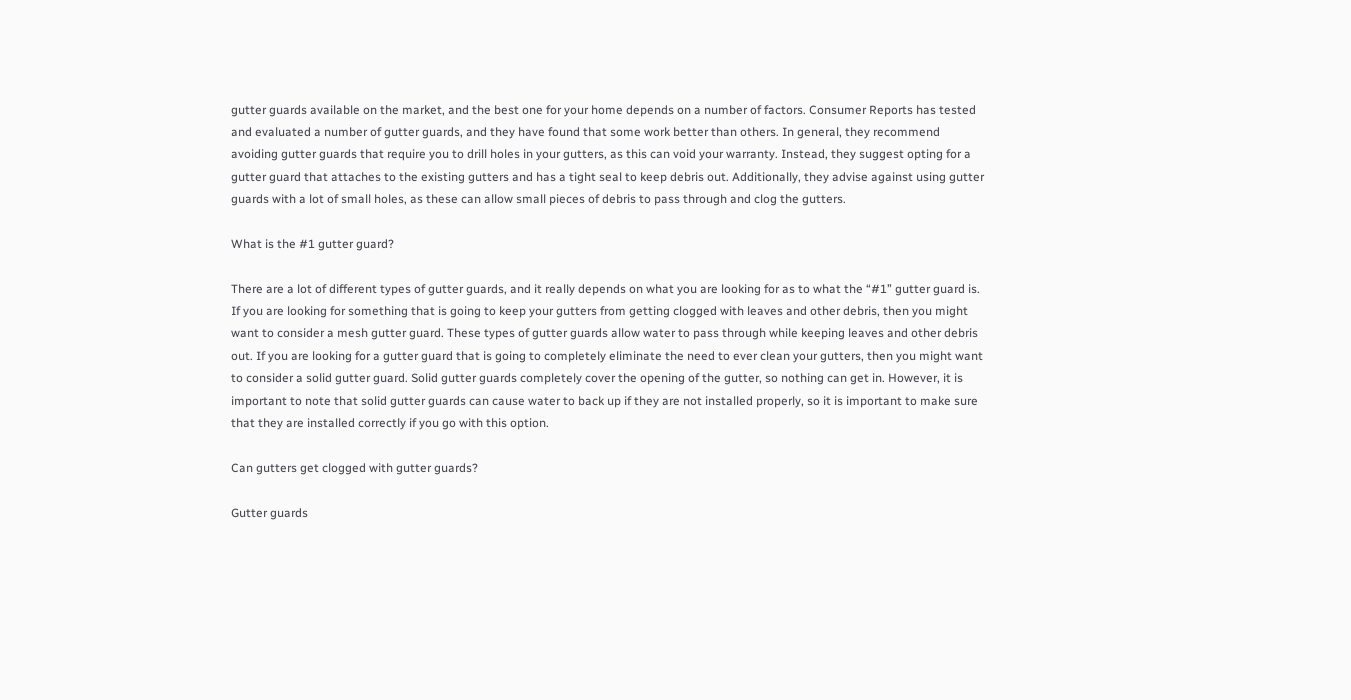gutter guards available on the market, and the best one for your home depends on a number of factors. Consumer Reports has tested and evaluated a number of gutter guards, and they have found that some work better than others. In general, they recommend avoiding gutter guards that require you to drill holes in your gutters, as this can void your warranty. Instead, they suggest opting for a gutter guard that attaches to the existing gutters and has a tight seal to keep debris out. Additionally, they advise against using gutter guards with a lot of small holes, as these can allow small pieces of debris to pass through and clog the gutters.

What is the #1 gutter guard?

There are a lot of different types of gutter guards, and it really depends on what you are looking for as to what the “#1” gutter guard is. If you are looking for something that is going to keep your gutters from getting clogged with leaves and other debris, then you might want to consider a mesh gutter guard. These types of gutter guards allow water to pass through while keeping leaves and other debris out. If you are looking for a gutter guard that is going to completely eliminate the need to ever clean your gutters, then you might want to consider a solid gutter guard. Solid gutter guards completely cover the opening of the gutter, so nothing can get in. However, it is important to note that solid gutter guards can cause water to back up if they are not installed properly, so it is important to make sure that they are installed correctly if you go with this option.

Can gutters get clogged with gutter guards?

Gutter guards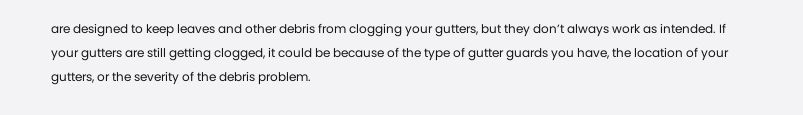are designed to keep leaves and other debris from clogging your gutters, but they don’t always work as intended. If your gutters are still getting clogged, it could be because of the type of gutter guards you have, the location of your gutters, or the severity of the debris problem.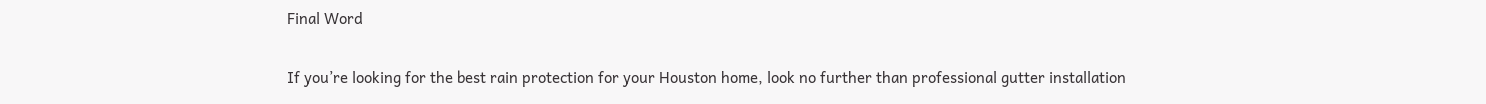Final Word

If you’re looking for the best rain protection for your Houston home, look no further than professional gutter installation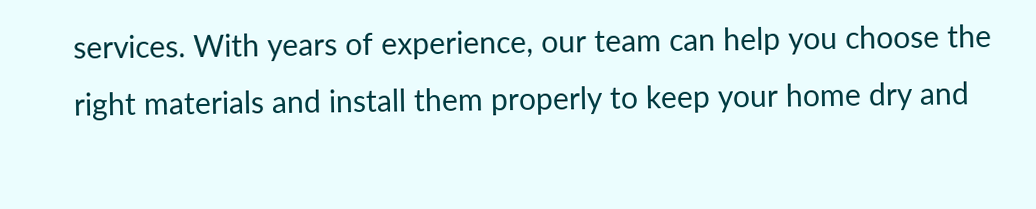services. With years of experience, our team can help you choose the right materials and install them properly to keep your home dry and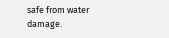safe from water damage.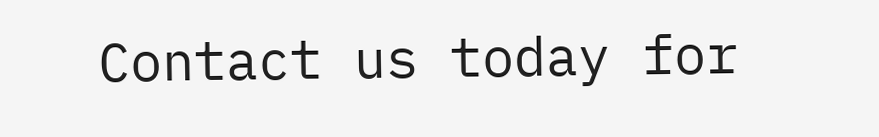Contact us today for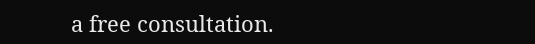a free consultation.